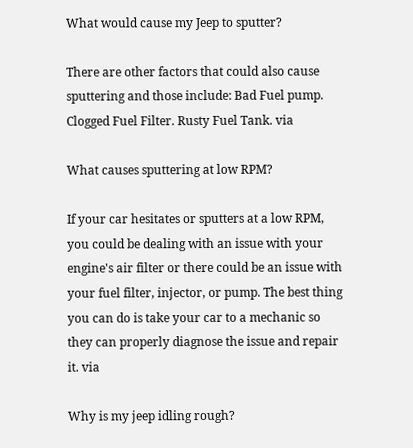What would cause my Jeep to sputter?

There are other factors that could also cause sputtering and those include: Bad Fuel pump. Clogged Fuel Filter. Rusty Fuel Tank. via

What causes sputtering at low RPM?

If your car hesitates or sputters at a low RPM, you could be dealing with an issue with your engine's air filter or there could be an issue with your fuel filter, injector, or pump. The best thing you can do is take your car to a mechanic so they can properly diagnose the issue and repair it. via

Why is my jeep idling rough?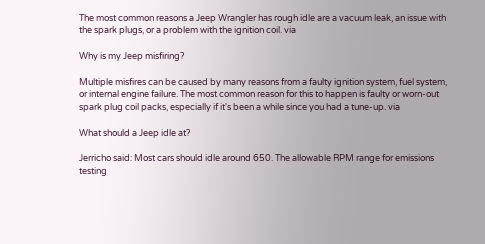The most common reasons a Jeep Wrangler has rough idle are a vacuum leak, an issue with the spark plugs, or a problem with the ignition coil. via

Why is my Jeep misfiring?

Multiple misfires can be caused by many reasons from a faulty ignition system, fuel system, or internal engine failure. The most common reason for this to happen is faulty or worn-out spark plug coil packs, especially if it's been a while since you had a tune-up. via

What should a Jeep idle at?

Jerricho said: Most cars should idle around 650. The allowable RPM range for emissions testing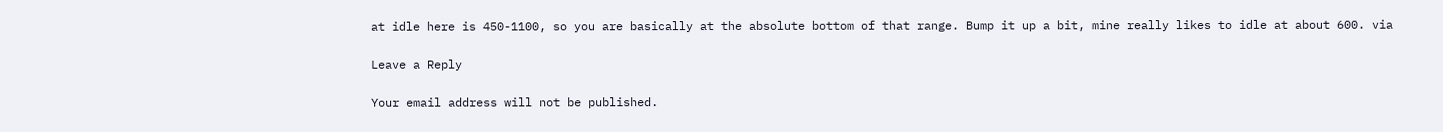at idle here is 450-1100, so you are basically at the absolute bottom of that range. Bump it up a bit, mine really likes to idle at about 600. via

Leave a Reply

Your email address will not be published.